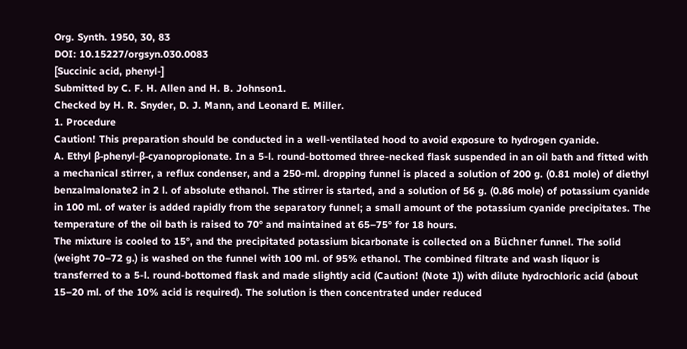Org. Synth. 1950, 30, 83
DOI: 10.15227/orgsyn.030.0083
[Succinic acid, phenyl-]
Submitted by C. F. H. Allen and H. B. Johnson1.
Checked by H. R. Snyder, D. J. Mann, and Leonard E. Miller.
1. Procedure
Caution! This preparation should be conducted in a well-ventilated hood to avoid exposure to hydrogen cyanide.
A. Ethyl β-phenyl-β-cyanopropionate. In a 5-l. round-bottomed three-necked flask suspended in an oil bath and fitted with a mechanical stirrer, a reflux condenser, and a 250-ml. dropping funnel is placed a solution of 200 g. (0.81 mole) of diethyl benzalmalonate2 in 2 l. of absolute ethanol. The stirrer is started, and a solution of 56 g. (0.86 mole) of potassium cyanide in 100 ml. of water is added rapidly from the separatory funnel; a small amount of the potassium cyanide precipitates. The temperature of the oil bath is raised to 70° and maintained at 65–75° for 18 hours.
The mixture is cooled to 15°, and the precipitated potassium bicarbonate is collected on a Büchner funnel. The solid (weight 70–72 g.) is washed on the funnel with 100 ml. of 95% ethanol. The combined filtrate and wash liquor is transferred to a 5-l. round-bottomed flask and made slightly acid (Caution! (Note 1)) with dilute hydrochloric acid (about 15–20 ml. of the 10% acid is required). The solution is then concentrated under reduced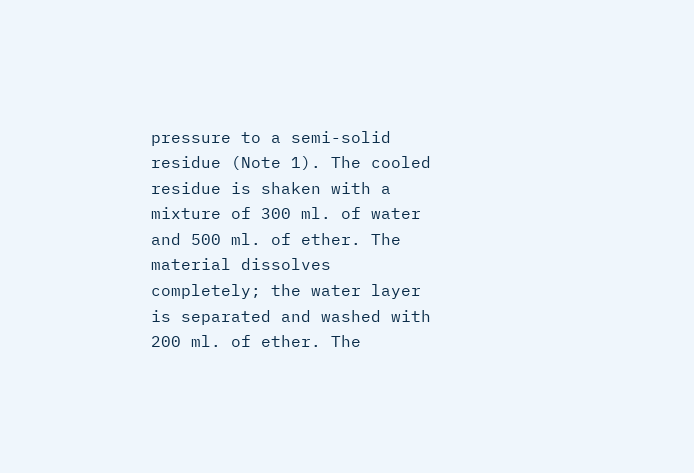pressure to a semi-solid residue (Note 1). The cooled residue is shaken with a mixture of 300 ml. of water and 500 ml. of ether. The material dissolves completely; the water layer is separated and washed with 200 ml. of ether. The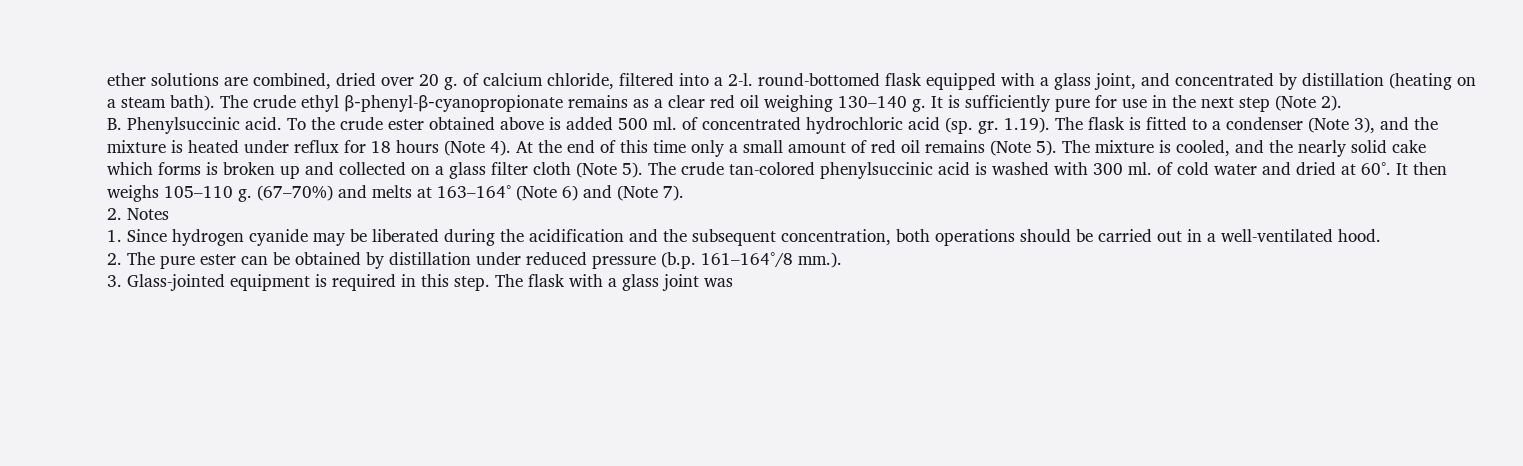ether solutions are combined, dried over 20 g. of calcium chloride, filtered into a 2-l. round-bottomed flask equipped with a glass joint, and concentrated by distillation (heating on a steam bath). The crude ethyl β-phenyl-β-cyanopropionate remains as a clear red oil weighing 130–140 g. It is sufficiently pure for use in the next step (Note 2).
B. Phenylsuccinic acid. To the crude ester obtained above is added 500 ml. of concentrated hydrochloric acid (sp. gr. 1.19). The flask is fitted to a condenser (Note 3), and the mixture is heated under reflux for 18 hours (Note 4). At the end of this time only a small amount of red oil remains (Note 5). The mixture is cooled, and the nearly solid cake which forms is broken up and collected on a glass filter cloth (Note 5). The crude tan-colored phenylsuccinic acid is washed with 300 ml. of cold water and dried at 60°. It then weighs 105–110 g. (67–70%) and melts at 163–164° (Note 6) and (Note 7).
2. Notes
1. Since hydrogen cyanide may be liberated during the acidification and the subsequent concentration, both operations should be carried out in a well-ventilated hood.
2. The pure ester can be obtained by distillation under reduced pressure (b.p. 161–164°/8 mm.).
3. Glass-jointed equipment is required in this step. The flask with a glass joint was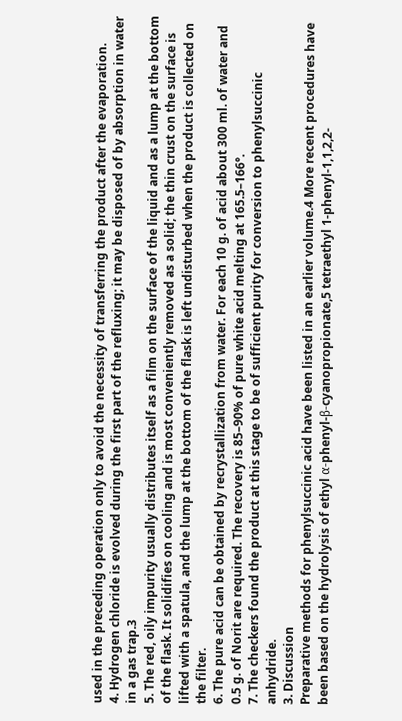used in the preceding operation only to avoid the necessity of transferring the product after the evaporation.
4. Hydrogen chloride is evolved during the first part of the refluxing; it may be disposed of by absorption in water in a gas trap.3
5. The red, oily impurity usually distributes itself as a film on the surface of the liquid and as a lump at the bottom of the flask. It solidifies on cooling and is most conveniently removed as a solid; the thin crust on the surface is lifted with a spatula, and the lump at the bottom of the flask is left undisturbed when the product is collected on the filter.
6. The pure acid can be obtained by recrystallization from water. For each 10 g. of acid about 300 ml. of water and 0.5 g. of Norit are required. The recovery is 85–90% of pure white acid melting at 165.5–166°.
7. The checkers found the product at this stage to be of sufficient purity for conversion to phenylsuccinic anhydride.
3. Discussion
Preparative methods for phenylsuccinic acid have been listed in an earlier volume.4 More recent procedures have been based on the hydrolysis of ethyl α-phenyl-β-cyanopropionate,5 tetraethyl 1-phenyl-1,1,2,2-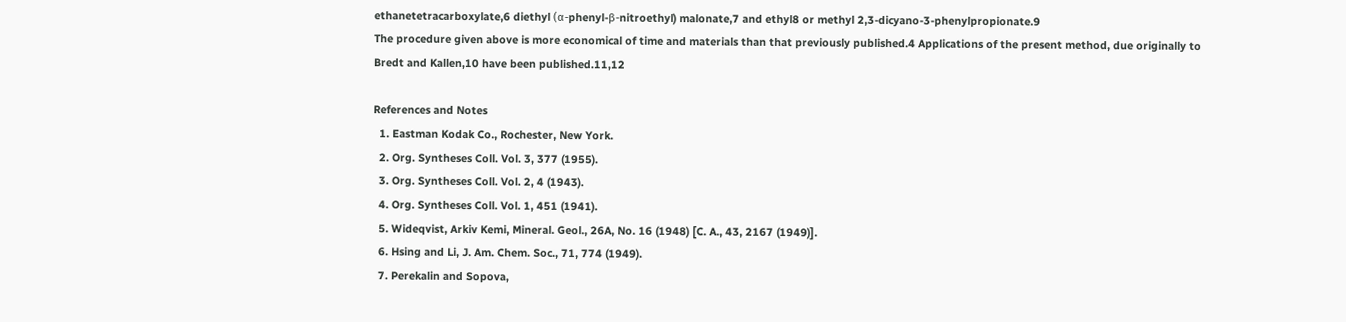ethanetetracarboxylate,6 diethyl (α-phenyl-β-nitroethyl) malonate,7 and ethyl8 or methyl 2,3-dicyano-3-phenylpropionate.9
The procedure given above is more economical of time and materials than that previously published.4 Applications of the present method, due originally to Bredt and Kallen,10 have been published.11,12

References and Notes
  1. Eastman Kodak Co., Rochester, New York.
  2. Org. Syntheses Coll. Vol. 3, 377 (1955).
  3. Org. Syntheses Coll. Vol. 2, 4 (1943).
  4. Org. Syntheses Coll. Vol. 1, 451 (1941).
  5. Wideqvist, Arkiv Kemi, Mineral. Geol., 26A, No. 16 (1948) [C. A., 43, 2167 (1949)].
  6. Hsing and Li, J. Am. Chem. Soc., 71, 774 (1949).
  7. Perekalin and Sopova,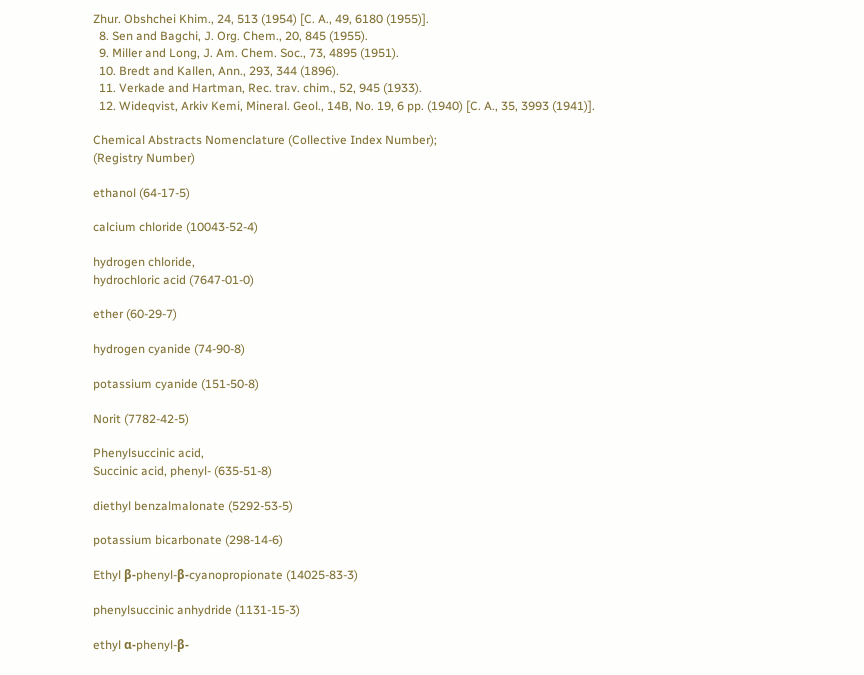Zhur. Obshchei Khim., 24, 513 (1954) [C. A., 49, 6180 (1955)].
  8. Sen and Bagchi, J. Org. Chem., 20, 845 (1955).
  9. Miller and Long, J. Am. Chem. Soc., 73, 4895 (1951).
  10. Bredt and Kallen, Ann., 293, 344 (1896).
  11. Verkade and Hartman, Rec. trav. chim., 52, 945 (1933).
  12. Wideqvist, Arkiv Kemi, Mineral. Geol., 14B, No. 19, 6 pp. (1940) [C. A., 35, 3993 (1941)].

Chemical Abstracts Nomenclature (Collective Index Number);
(Registry Number)

ethanol (64-17-5)

calcium chloride (10043-52-4)

hydrogen chloride,
hydrochloric acid (7647-01-0)

ether (60-29-7)

hydrogen cyanide (74-90-8)

potassium cyanide (151-50-8)

Norit (7782-42-5)

Phenylsuccinic acid,
Succinic acid, phenyl- (635-51-8)

diethyl benzalmalonate (5292-53-5)

potassium bicarbonate (298-14-6)

Ethyl β-phenyl-β-cyanopropionate (14025-83-3)

phenylsuccinic anhydride (1131-15-3)

ethyl α-phenyl-β-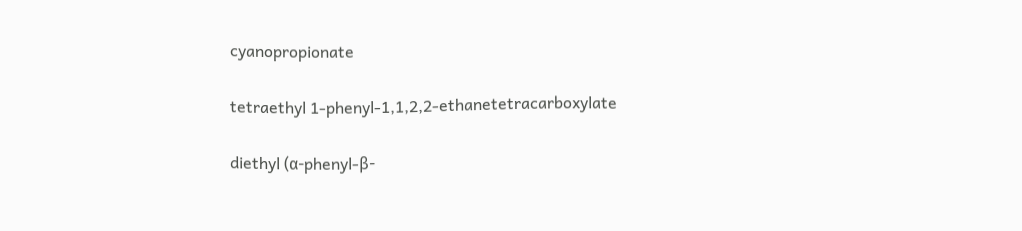cyanopropionate

tetraethyl 1-phenyl-1,1,2,2-ethanetetracarboxylate

diethyl (α-phenyl-β-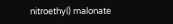nitroethyl) malonate